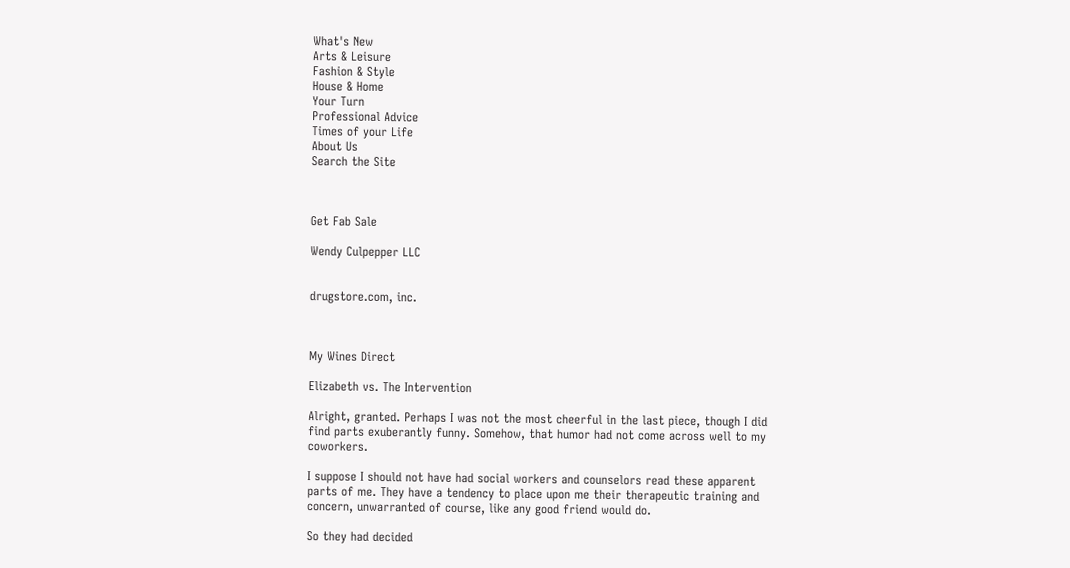What's New
Arts & Leisure
Fashion & Style
House & Home
Your Turn
Professional Advice
Times of your Life
About Us
Search the Site



Get Fab Sale

Wendy Culpepper LLC


drugstore.com, inc.



My Wines Direct

Elizabeth vs. The Intervention

Alright, granted. Perhaps I was not the most cheerful in the last piece, though I did find parts exuberantly funny. Somehow, that humor had not come across well to my coworkers.

I suppose I should not have had social workers and counselors read these apparent parts of me. They have a tendency to place upon me their therapeutic training and concern, unwarranted of course, like any good friend would do.

So they had decided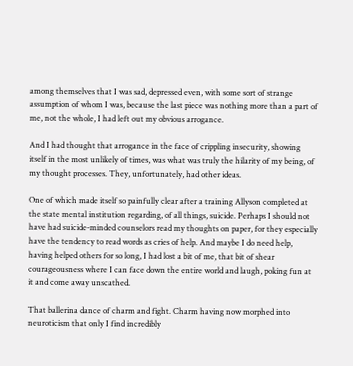among themselves that I was sad, depressed even, with some sort of strange assumption of whom I was, because the last piece was nothing more than a part of me, not the whole, I had left out my obvious arrogance.

And I had thought that arrogance in the face of crippling insecurity, showing itself in the most unlikely of times, was what was truly the hilarity of my being, of my thought processes. They, unfortunately, had other ideas.

One of which made itself so painfully clear after a training Allyson completed at the state mental institution regarding, of all things, suicide. Perhaps I should not have had suicide-minded counselors read my thoughts on paper, for they especially have the tendency to read words as cries of help. And maybe I do need help, having helped others for so long, I had lost a bit of me, that bit of shear courageousness where I can face down the entire world and laugh, poking fun at it and come away unscathed.

That ballerina dance of charm and fight. Charm having now morphed into neuroticism that only I find incredibly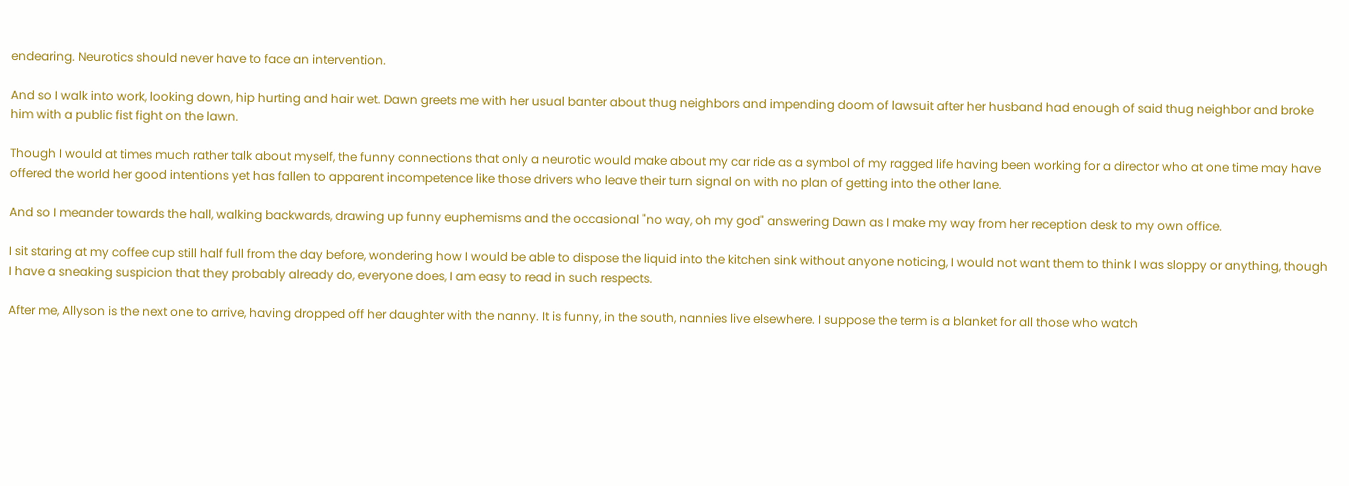endearing. Neurotics should never have to face an intervention.

And so I walk into work, looking down, hip hurting and hair wet. Dawn greets me with her usual banter about thug neighbors and impending doom of lawsuit after her husband had enough of said thug neighbor and broke him with a public fist fight on the lawn.

Though I would at times much rather talk about myself, the funny connections that only a neurotic would make about my car ride as a symbol of my ragged life having been working for a director who at one time may have offered the world her good intentions yet has fallen to apparent incompetence like those drivers who leave their turn signal on with no plan of getting into the other lane.

And so I meander towards the hall, walking backwards, drawing up funny euphemisms and the occasional "no way, oh my god" answering Dawn as I make my way from her reception desk to my own office.

I sit staring at my coffee cup still half full from the day before, wondering how I would be able to dispose the liquid into the kitchen sink without anyone noticing, I would not want them to think I was sloppy or anything, though I have a sneaking suspicion that they probably already do, everyone does, I am easy to read in such respects.

After me, Allyson is the next one to arrive, having dropped off her daughter with the nanny. It is funny, in the south, nannies live elsewhere. I suppose the term is a blanket for all those who watch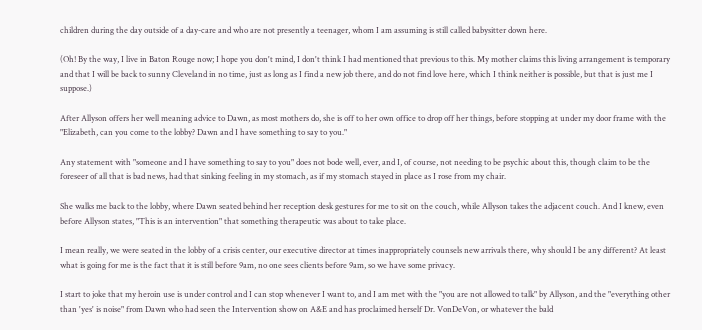children during the day outside of a day-care and who are not presently a teenager, whom I am assuming is still called babysitter down here.

(Oh! By the way, I live in Baton Rouge now; I hope you don't mind, I don't think I had mentioned that previous to this. My mother claims this living arrangement is temporary and that I will be back to sunny Cleveland in no time, just as long as I find a new job there, and do not find love here, which I think neither is possible, but that is just me I suppose.)

After Allyson offers her well meaning advice to Dawn, as most mothers do, she is off to her own office to drop off her things, before stopping at under my door frame with the "Elizabeth, can you come to the lobby? Dawn and I have something to say to you."

Any statement with "someone and I have something to say to you" does not bode well, ever, and I, of course, not needing to be psychic about this, though claim to be the foreseer of all that is bad news, had that sinking feeling in my stomach, as if my stomach stayed in place as I rose from my chair.

She walks me back to the lobby, where Dawn seated behind her reception desk gestures for me to sit on the couch, while Allyson takes the adjacent couch. And I knew, even before Allyson states, "This is an intervention" that something therapeutic was about to take place.

I mean really, we were seated in the lobby of a crisis center, our executive director at times inappropriately counsels new arrivals there, why should I be any different? At least what is going for me is the fact that it is still before 9am, no one sees clients before 9am, so we have some privacy.

I start to joke that my heroin use is under control and I can stop whenever I want to, and I am met with the "you are not allowed to talk" by Allyson, and the "everything other than 'yes' is noise" from Dawn who had seen the Intervention show on A&E and has proclaimed herself Dr. VonDeVon, or whatever the bald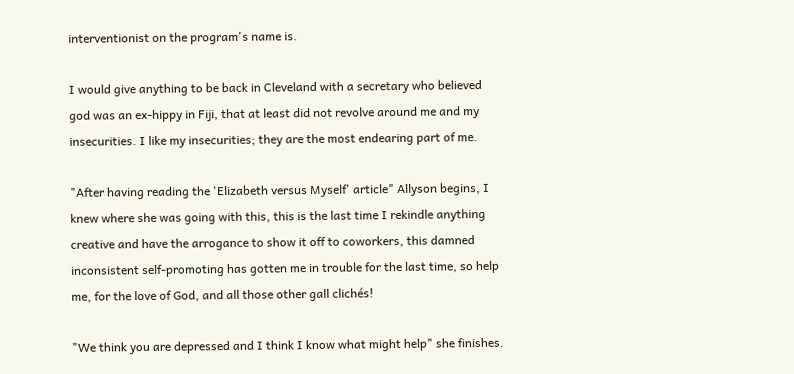interventionist on the program's name is.

I would give anything to be back in Cleveland with a secretary who believed god was an ex-hippy in Fiji, that at least did not revolve around me and my insecurities. I like my insecurities; they are the most endearing part of me.

"After having reading the 'Elizabeth versus Myself' article" Allyson begins, I knew where she was going with this, this is the last time I rekindle anything creative and have the arrogance to show it off to coworkers, this damned inconsistent self-promoting has gotten me in trouble for the last time, so help me, for the love of God, and all those other gall clichés!

"We think you are depressed and I think I know what might help" she finishes.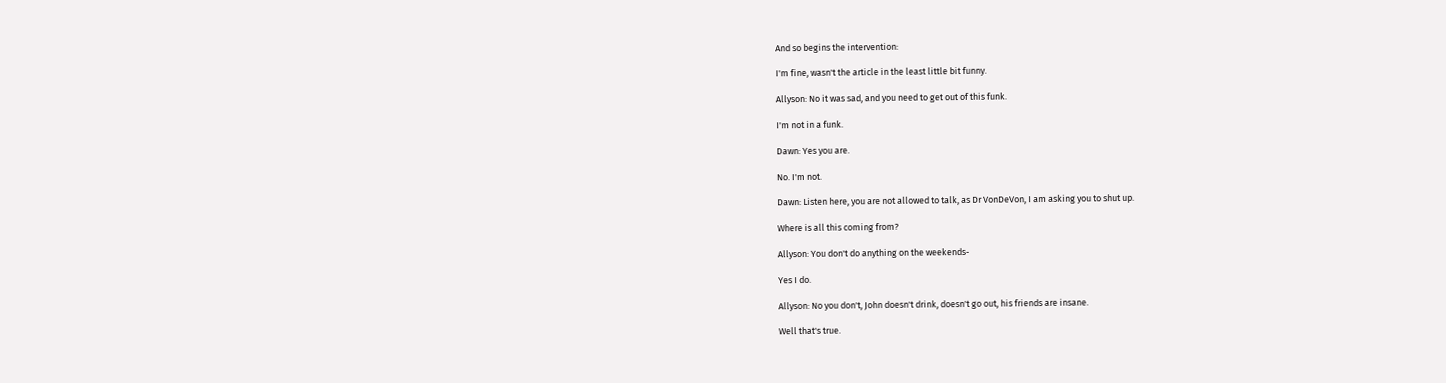And so begins the intervention:

I'm fine, wasn't the article in the least little bit funny.

Allyson: No it was sad, and you need to get out of this funk.

I'm not in a funk.

Dawn: Yes you are.

No. I'm not.

Dawn: Listen here, you are not allowed to talk, as Dr VonDeVon, I am asking you to shut up.

Where is all this coming from?

Allyson: You don't do anything on the weekends-

Yes I do.

Allyson: No you don't, John doesn't drink, doesn't go out, his friends are insane.

Well that's true.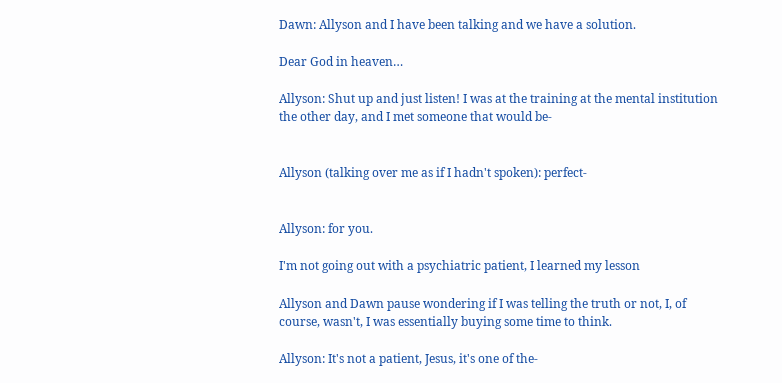Dawn: Allyson and I have been talking and we have a solution.

Dear God in heaven…

Allyson: Shut up and just listen! I was at the training at the mental institution the other day, and I met someone that would be-


Allyson (talking over me as if I hadn't spoken): perfect-


Allyson: for you.

I'm not going out with a psychiatric patient, I learned my lesson

Allyson and Dawn pause wondering if I was telling the truth or not, I, of course, wasn't, I was essentially buying some time to think.

Allyson: It's not a patient, Jesus, it's one of the-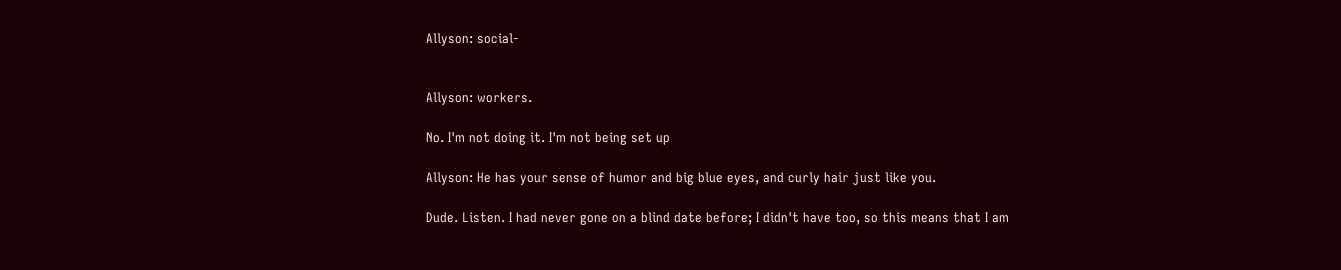Allyson: social-


Allyson: workers.

No. I'm not doing it. I'm not being set up

Allyson: He has your sense of humor and big blue eyes, and curly hair just like you.

Dude. Listen. I had never gone on a blind date before; I didn't have too, so this means that I am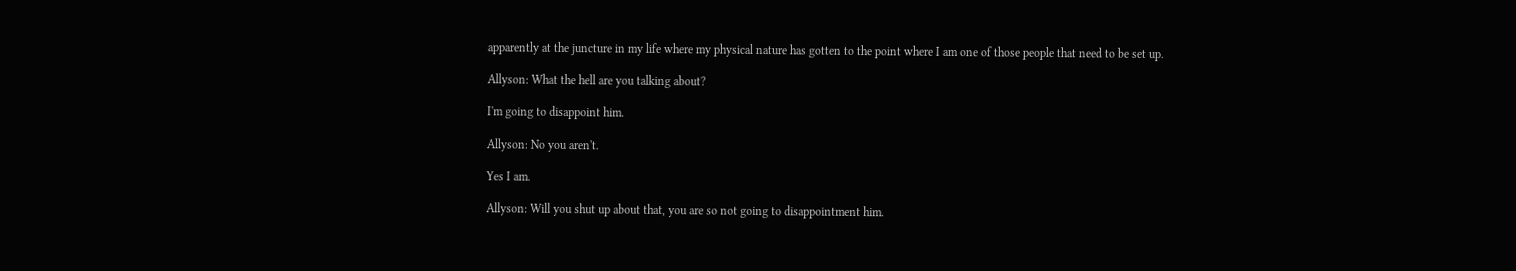apparently at the juncture in my life where my physical nature has gotten to the point where I am one of those people that need to be set up.

Allyson: What the hell are you talking about?

I'm going to disappoint him.

Allyson: No you aren't.

Yes I am.

Allyson: Will you shut up about that, you are so not going to disappointment him.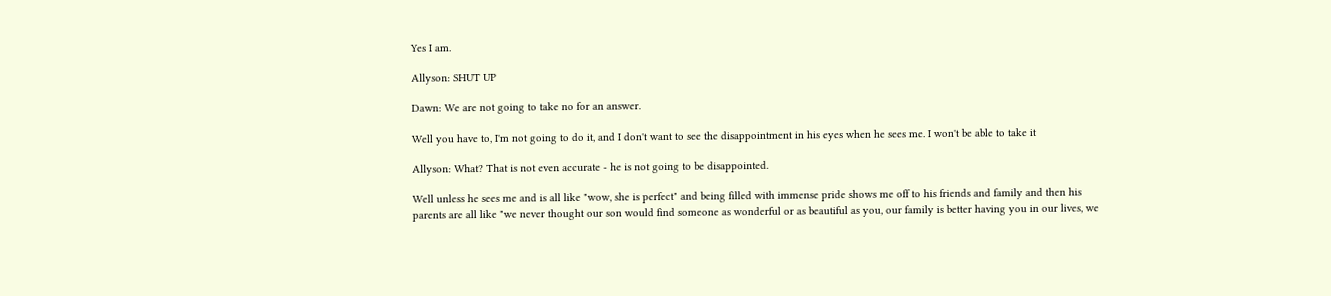Yes I am.

Allyson: SHUT UP

Dawn: We are not going to take no for an answer.

Well you have to, I'm not going to do it, and I don't want to see the disappointment in his eyes when he sees me. I won't be able to take it

Allyson: What? That is not even accurate - he is not going to be disappointed.

Well unless he sees me and is all like "wow, she is perfect" and being filled with immense pride shows me off to his friends and family and then his parents are all like "we never thought our son would find someone as wonderful or as beautiful as you, our family is better having you in our lives, we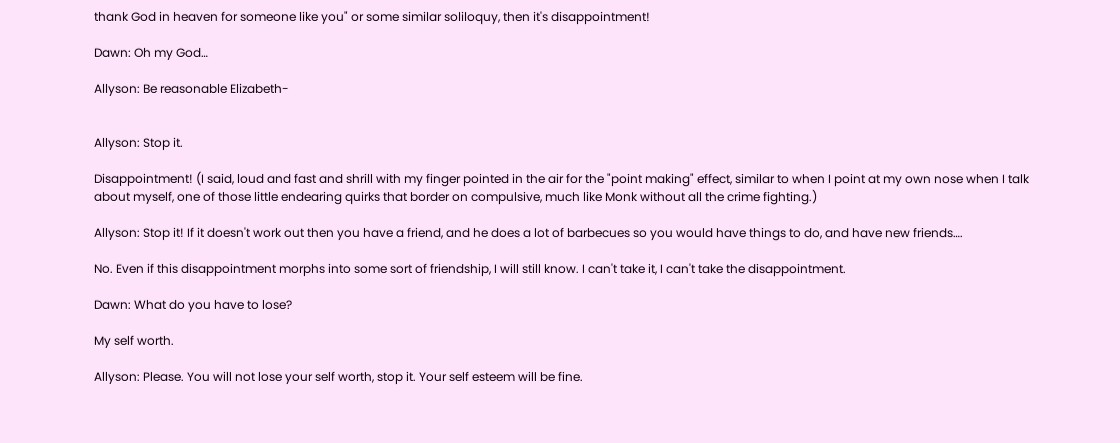thank God in heaven for someone like you" or some similar soliloquy, then it's disappointment!

Dawn: Oh my God…

Allyson: Be reasonable Elizabeth-


Allyson: Stop it.

Disappointment! (I said, loud and fast and shrill with my finger pointed in the air for the "point making" effect, similar to when I point at my own nose when I talk about myself, one of those little endearing quirks that border on compulsive, much like Monk without all the crime fighting.)

Allyson: Stop it! If it doesn't work out then you have a friend, and he does a lot of barbecues so you would have things to do, and have new friends….

No. Even if this disappointment morphs into some sort of friendship, I will still know. I can't take it, I can't take the disappointment.

Dawn: What do you have to lose?

My self worth.

Allyson: Please. You will not lose your self worth, stop it. Your self esteem will be fine.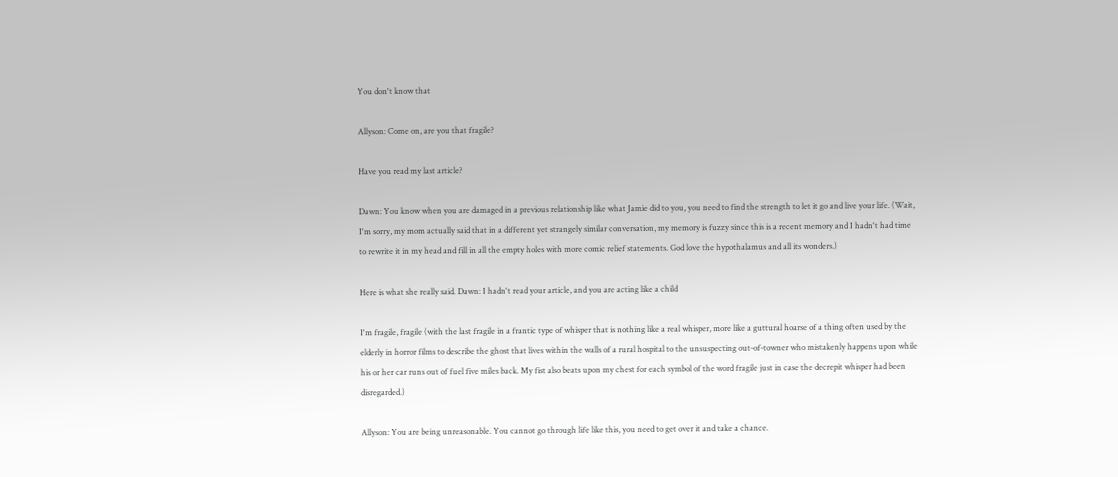You don't know that

Allyson: Come on, are you that fragile?

Have you read my last article?

Dawn: You know when you are damaged in a previous relationship like what Jamie did to you, you need to find the strength to let it go and live your life. (Wait, I'm sorry, my mom actually said that in a different yet strangely similar conversation, my memory is fuzzy since this is a recent memory and I hadn't had time to rewrite it in my head and fill in all the empty holes with more comic relief statements. God love the hypothalamus and all its wonders.)

Here is what she really said. Dawn: I hadn't read your article, and you are acting like a child

I'm fragile, fragile (with the last fragile in a frantic type of whisper that is nothing like a real whisper, more like a guttural hoarse of a thing often used by the elderly in horror films to describe the ghost that lives within the walls of a rural hospital to the unsuspecting out-of-towner who mistakenly happens upon while his or her car runs out of fuel five miles back. My fist also beats upon my chest for each symbol of the word fragile just in case the decrepit whisper had been disregarded.)

Allyson: You are being unreasonable. You cannot go through life like this, you need to get over it and take a chance.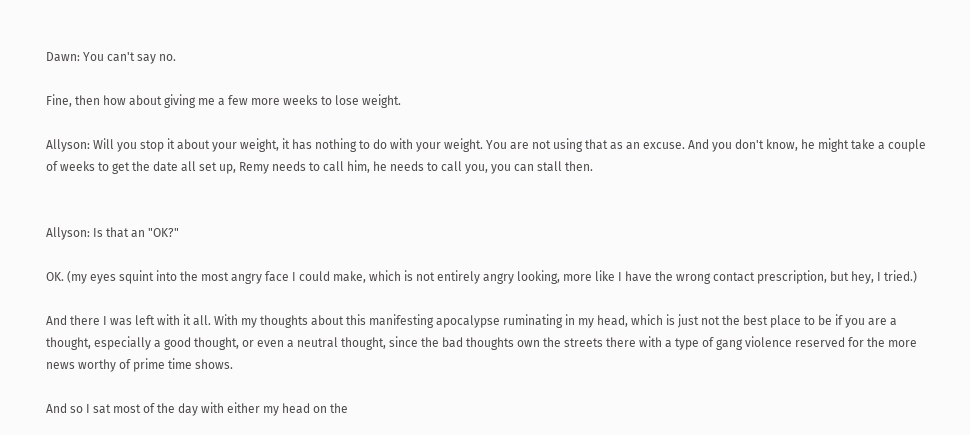Dawn: You can't say no.

Fine, then how about giving me a few more weeks to lose weight.

Allyson: Will you stop it about your weight, it has nothing to do with your weight. You are not using that as an excuse. And you don't know, he might take a couple of weeks to get the date all set up, Remy needs to call him, he needs to call you, you can stall then.


Allyson: Is that an "OK?"

OK. (my eyes squint into the most angry face I could make, which is not entirely angry looking, more like I have the wrong contact prescription, but hey, I tried.)

And there I was left with it all. With my thoughts about this manifesting apocalypse ruminating in my head, which is just not the best place to be if you are a thought, especially a good thought, or even a neutral thought, since the bad thoughts own the streets there with a type of gang violence reserved for the more news worthy of prime time shows.

And so I sat most of the day with either my head on the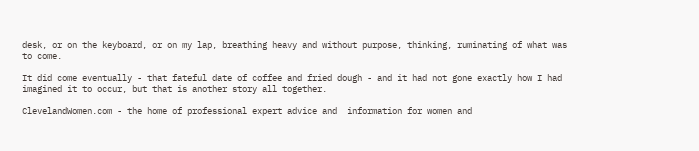desk, or on the keyboard, or on my lap, breathing heavy and without purpose, thinking, ruminating of what was to come.

It did come eventually - that fateful date of coffee and fried dough - and it had not gone exactly how I had imagined it to occur, but that is another story all together.

ClevelandWomen.com - the home of professional expert advice and  information for women and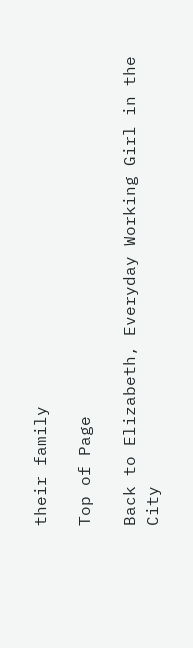their family

Top of Page

Back to Elizabeth, Everyday Working Girl in the City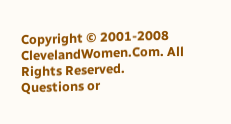Copyright © 2001-2008 ClevelandWomen.Com. All Rights Reserved.
Questions or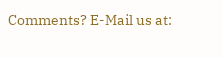Comments? E-Mail us at: